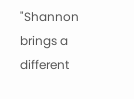"Shannon brings a different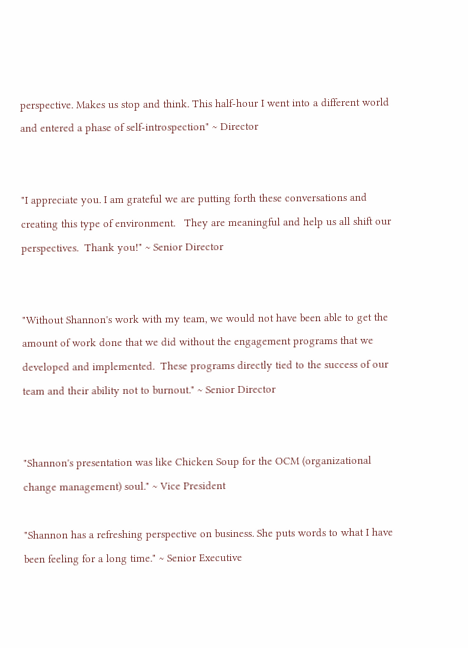perspective. Makes us stop and think. This half-hour I went into a different world and entered a phase of self-introspection" ~ Director


"I appreciate you. I am grateful we are putting forth these conversations and creating this type of environment.   They are meaningful and help us all shift our perspectives.  Thank you!" ~ Senior Director


"Without Shannon's work with my team, we would not have been able to get the amount of work done that we did without the engagement programs that we developed and implemented.  These programs directly tied to the success of our team and their ability not to burnout." ~ Senior Director


"Shannon's presentation was like Chicken Soup for the OCM (organizational change management) soul." ~ Vice President

"Shannon has a refreshing perspective on business. She puts words to what I have been feeling for a long time." ~ Senior Executive